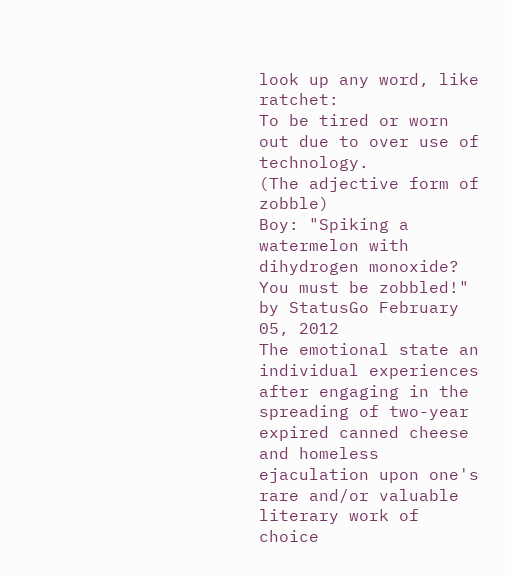look up any word, like ratchet:
To be tired or worn out due to over use of technology.
(The adjective form of zobble)
Boy: "Spiking a watermelon with dihydrogen monoxide? You must be zobbled!"
by StatusGo February 05, 2012
The emotional state an individual experiences after engaging in the spreading of two-year expired canned cheese and homeless ejaculation upon one's rare and/or valuable literary work of choice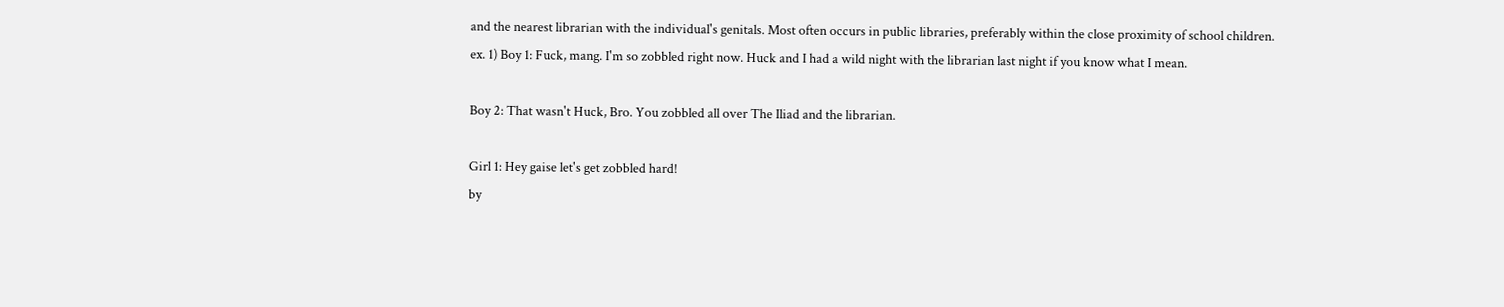and the nearest librarian with the individual's genitals. Most often occurs in public libraries, preferably within the close proximity of school children.
ex. 1) Boy 1: Fuck, mang. I'm so zobbled right now. Huck and I had a wild night with the librarian last night if you know what I mean.

Boy 2: That wasn't Huck, Bro. You zobbled all over The Iliad and the librarian.

Girl 1: Hey gaise let's get zobbled hard!
by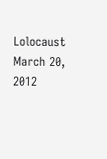Lolocaust March 20, 2012